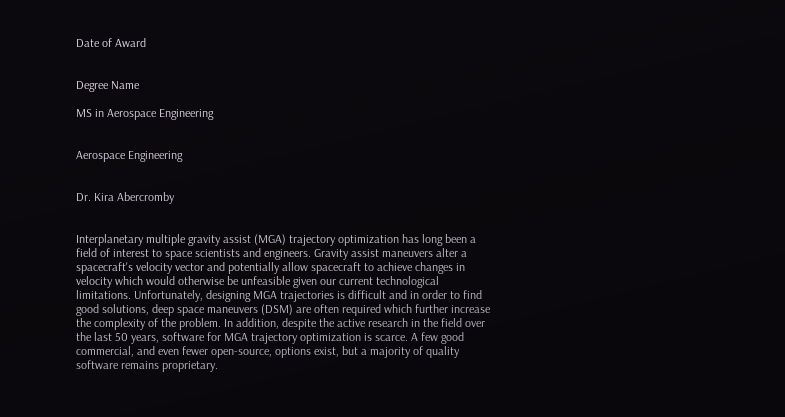Date of Award


Degree Name

MS in Aerospace Engineering


Aerospace Engineering


Dr. Kira Abercromby


Interplanetary multiple gravity assist (MGA) trajectory optimization has long been a field of interest to space scientists and engineers. Gravity assist maneuvers alter a spacecraft's velocity vector and potentially allow spacecraft to achieve changes in velocity which would otherwise be unfeasible given our current technological limitations. Unfortunately, designing MGA trajectories is difficult and in order to find good solutions, deep space maneuvers (DSM) are often required which further increase the complexity of the problem. In addition, despite the active research in the field over the last 50 years, software for MGA trajectory optimization is scarce. A few good commercial, and even fewer open-source, options exist, but a majority of quality software remains proprietary.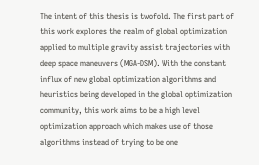The intent of this thesis is twofold. The first part of this work explores the realm of global optimization applied to multiple gravity assist trajectories with deep space maneuvers (MGA-DSM). With the constant influx of new global optimization algorithms and heuristics being developed in the global optimization community, this work aims to be a high level optimization approach which makes use of those algorithms instead of trying to be one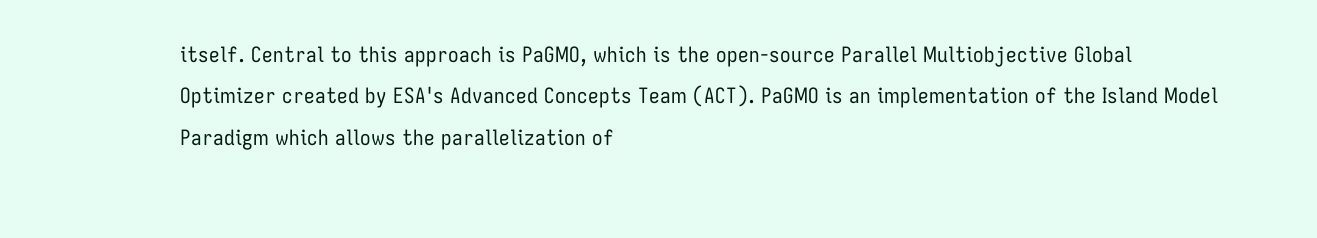itself. Central to this approach is PaGMO, which is the open-source Parallel Multiobjective Global Optimizer created by ESA's Advanced Concepts Team (ACT). PaGMO is an implementation of the Island Model Paradigm which allows the parallelization of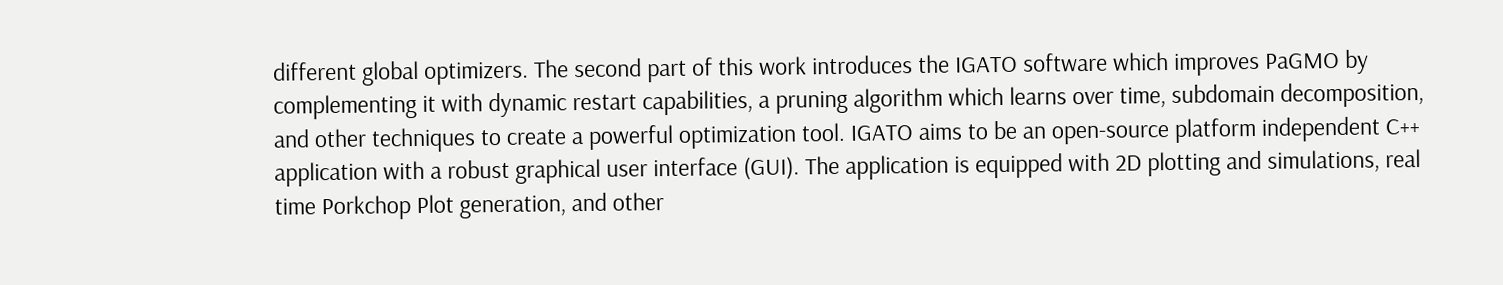different global optimizers. The second part of this work introduces the IGATO software which improves PaGMO by complementing it with dynamic restart capabilities, a pruning algorithm which learns over time, subdomain decomposition, and other techniques to create a powerful optimization tool. IGATO aims to be an open-source platform independent C++ application with a robust graphical user interface (GUI). The application is equipped with 2D plotting and simulations, real time Porkchop Plot generation, and other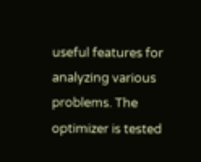useful features for analyzing various problems. The optimizer is tested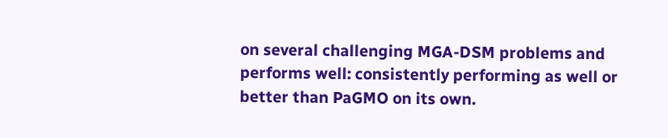on several challenging MGA-DSM problems and performs well: consistently performing as well or better than PaGMO on its own.